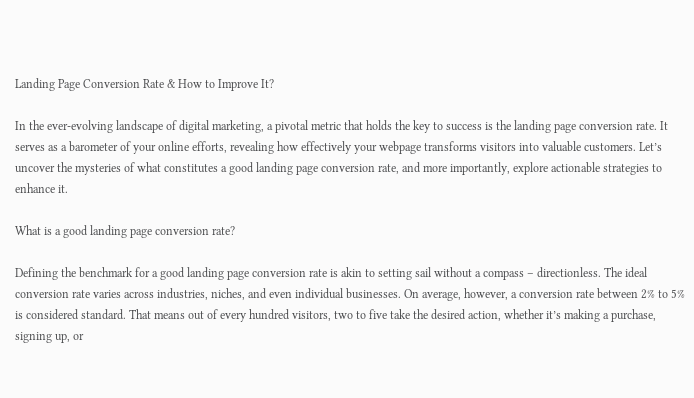Landing Page Conversion Rate & How to Improve It?

In the ever-evolving landscape of digital marketing, a pivotal metric that holds the key to success is the landing page conversion rate. It serves as a barometer of your online efforts, revealing how effectively your webpage transforms visitors into valuable customers. Let’s uncover the mysteries of what constitutes a good landing page conversion rate, and more importantly, explore actionable strategies to enhance it.

What is a good landing page conversion rate?

Defining the benchmark for a good landing page conversion rate is akin to setting sail without a compass – directionless. The ideal conversion rate varies across industries, niches, and even individual businesses. On average, however, a conversion rate between 2% to 5% is considered standard. That means out of every hundred visitors, two to five take the desired action, whether it’s making a purchase, signing up, or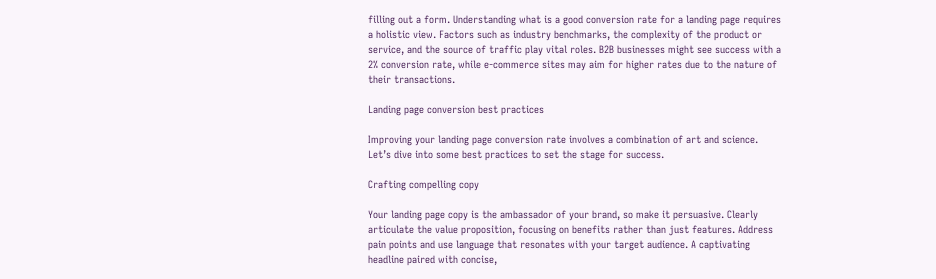filling out a form. Understanding what is a good conversion rate for a landing page requires a holistic view. Factors such as industry benchmarks, the complexity of the product or service, and the source of traffic play vital roles. B2B businesses might see success with a 2% conversion rate, while e-commerce sites may aim for higher rates due to the nature of their transactions.

Landing page conversion best practices

Improving your landing page conversion rate involves a combination of art and science. Let’s dive into some best practices to set the stage for success.

Crafting compelling copy

Your landing page copy is the ambassador of your brand, so make it persuasive. Clearly articulate the value proposition, focusing on benefits rather than just features. Address pain points and use language that resonates with your target audience. A captivating headline paired with concise,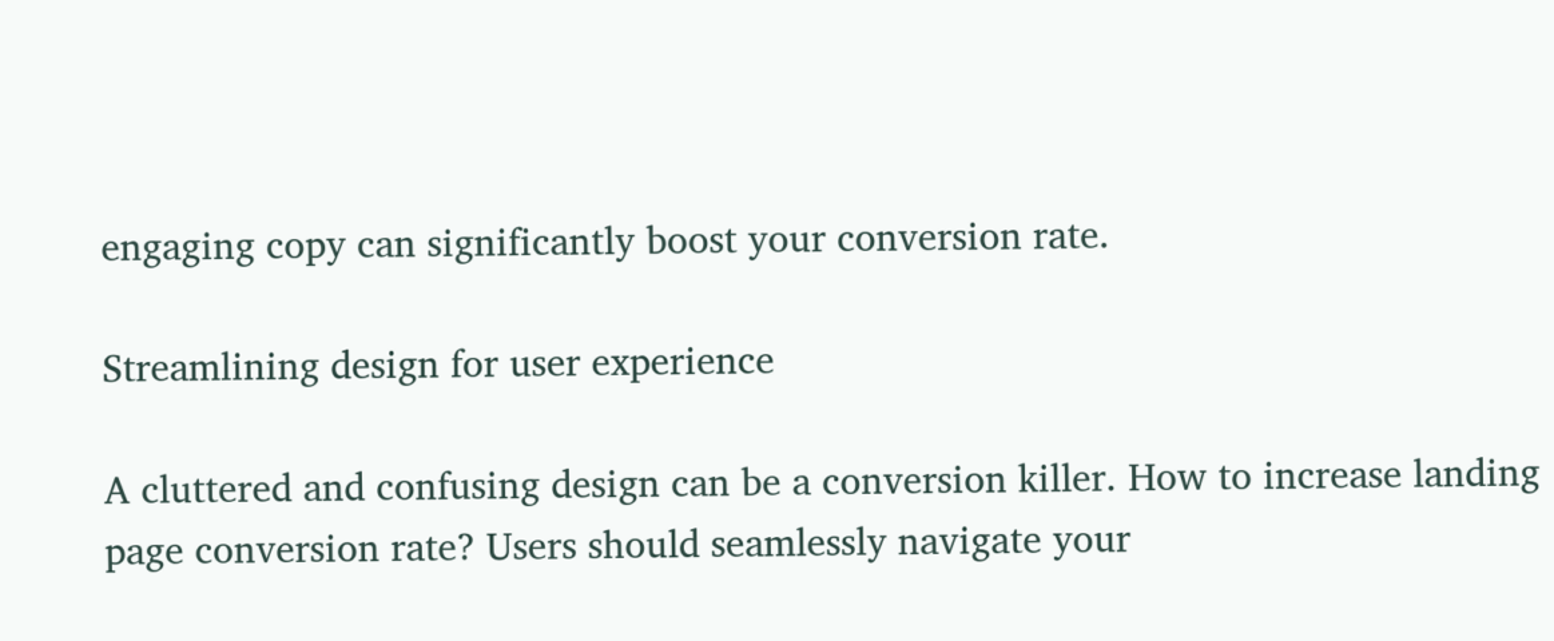engaging copy can significantly boost your conversion rate.

Streamlining design for user experience

A cluttered and confusing design can be a conversion killer. How to increase landing page conversion rate? Users should seamlessly navigate your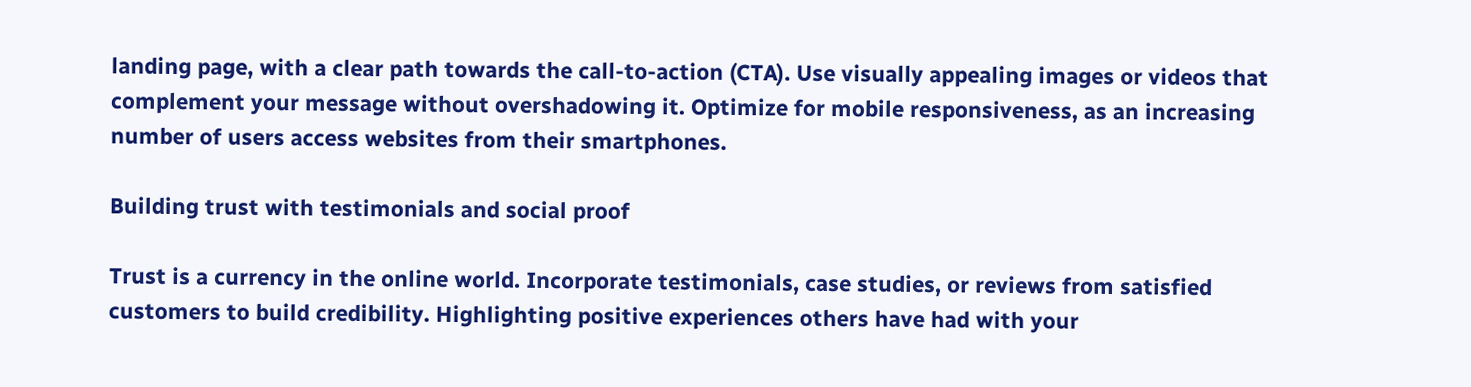landing page, with a clear path towards the call-to-action (CTA). Use visually appealing images or videos that complement your message without overshadowing it. Optimize for mobile responsiveness, as an increasing number of users access websites from their smartphones.

Building trust with testimonials and social proof

Trust is a currency in the online world. Incorporate testimonials, case studies, or reviews from satisfied customers to build credibility. Highlighting positive experiences others have had with your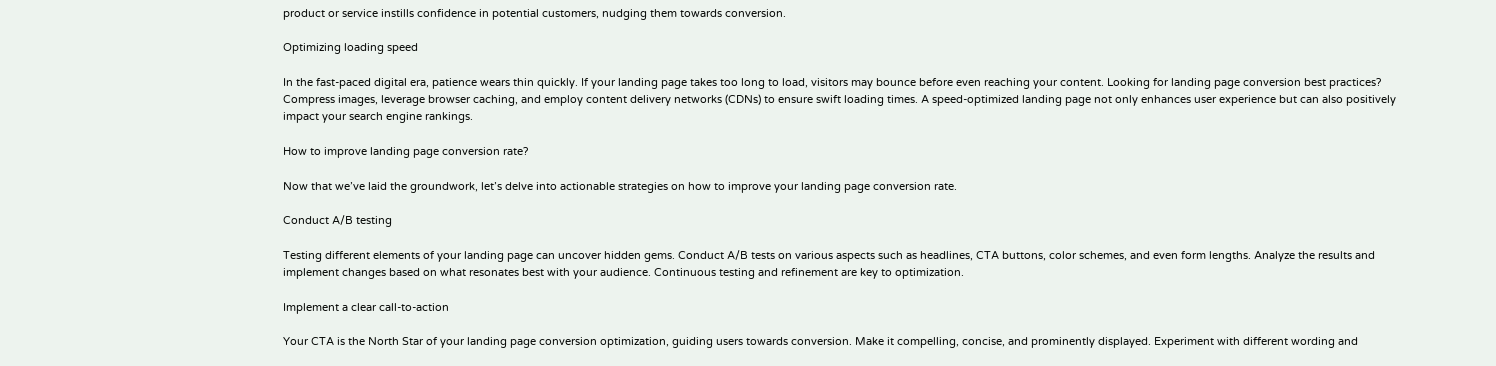product or service instills confidence in potential customers, nudging them towards conversion.

Optimizing loading speed

In the fast-paced digital era, patience wears thin quickly. If your landing page takes too long to load, visitors may bounce before even reaching your content. Looking for landing page conversion best practices? Compress images, leverage browser caching, and employ content delivery networks (CDNs) to ensure swift loading times. A speed-optimized landing page not only enhances user experience but can also positively impact your search engine rankings.

How to improve landing page conversion rate?

Now that we’ve laid the groundwork, let’s delve into actionable strategies on how to improve your landing page conversion rate.

Conduct A/B testing

Testing different elements of your landing page can uncover hidden gems. Conduct A/B tests on various aspects such as headlines, CTA buttons, color schemes, and even form lengths. Analyze the results and implement changes based on what resonates best with your audience. Continuous testing and refinement are key to optimization.

Implement a clear call-to-action

Your CTA is the North Star of your landing page conversion optimization, guiding users towards conversion. Make it compelling, concise, and prominently displayed. Experiment with different wording and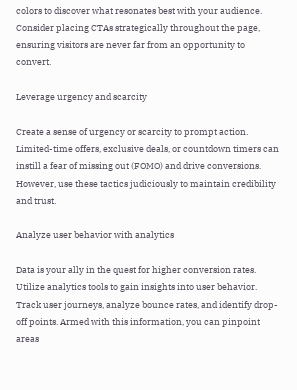colors to discover what resonates best with your audience. Consider placing CTAs strategically throughout the page, ensuring visitors are never far from an opportunity to convert.

Leverage urgency and scarcity

Create a sense of urgency or scarcity to prompt action. Limited-time offers, exclusive deals, or countdown timers can instill a fear of missing out (FOMO) and drive conversions. However, use these tactics judiciously to maintain credibility and trust.

Analyze user behavior with analytics

Data is your ally in the quest for higher conversion rates. Utilize analytics tools to gain insights into user behavior. Track user journeys, analyze bounce rates, and identify drop-off points. Armed with this information, you can pinpoint areas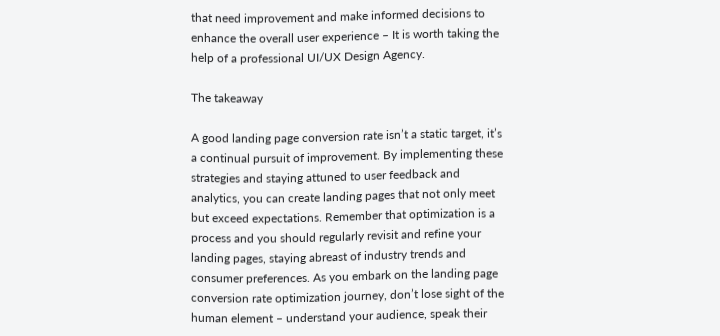that need improvement and make informed decisions to enhance the overall user experience – It is worth taking the help of a professional UI/UX Design Agency.

The takeaway

A good landing page conversion rate isn’t a static target, it’s a continual pursuit of improvement. By implementing these strategies and staying attuned to user feedback and analytics, you can create landing pages that not only meet but exceed expectations. Remember that optimization is a process and you should regularly revisit and refine your landing pages, staying abreast of industry trends and consumer preferences. As you embark on the landing page conversion rate optimization journey, don’t lose sight of the human element – understand your audience, speak their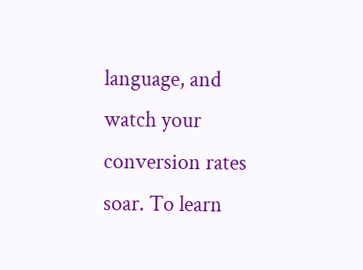language, and watch your conversion rates soar. To learn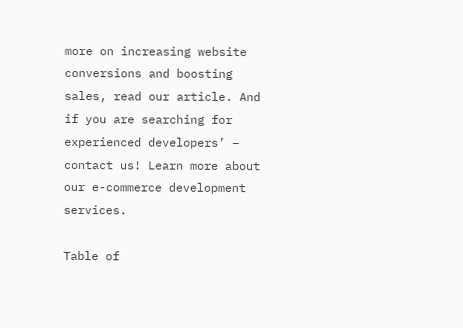more on increasing website conversions and boosting sales, read our article. And if you are searching for experienced developers’ – contact us! Learn more about our e-commerce development services.

Table of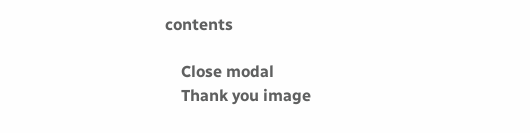contents

    Close modal
    Thank you image